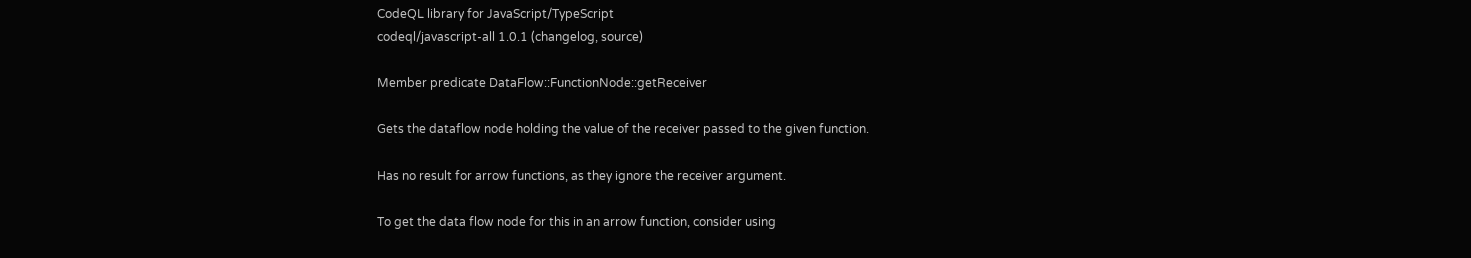CodeQL library for JavaScript/TypeScript
codeql/javascript-all 1.0.1 (changelog, source)

Member predicate DataFlow::FunctionNode::getReceiver

Gets the dataflow node holding the value of the receiver passed to the given function.

Has no result for arrow functions, as they ignore the receiver argument.

To get the data flow node for this in an arrow function, consider using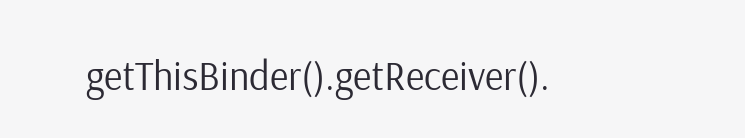getThisBinder().getReceiver().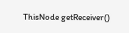ThisNode getReceiver()